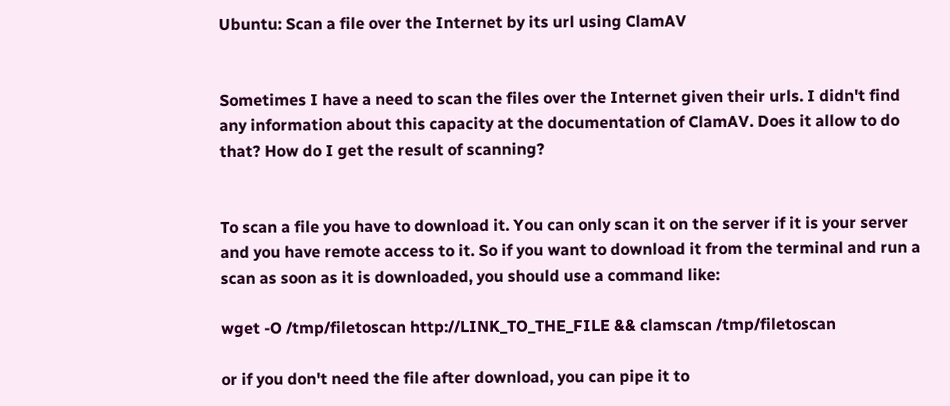Ubuntu: Scan a file over the Internet by its url using ClamAV


Sometimes I have a need to scan the files over the Internet given their urls. I didn't find any information about this capacity at the documentation of ClamAV. Does it allow to do that? How do I get the result of scanning?


To scan a file you have to download it. You can only scan it on the server if it is your server and you have remote access to it. So if you want to download it from the terminal and run a scan as soon as it is downloaded, you should use a command like:

wget -O /tmp/filetoscan http://LINK_TO_THE_FILE && clamscan /tmp/filetoscan

or if you don't need the file after download, you can pipe it to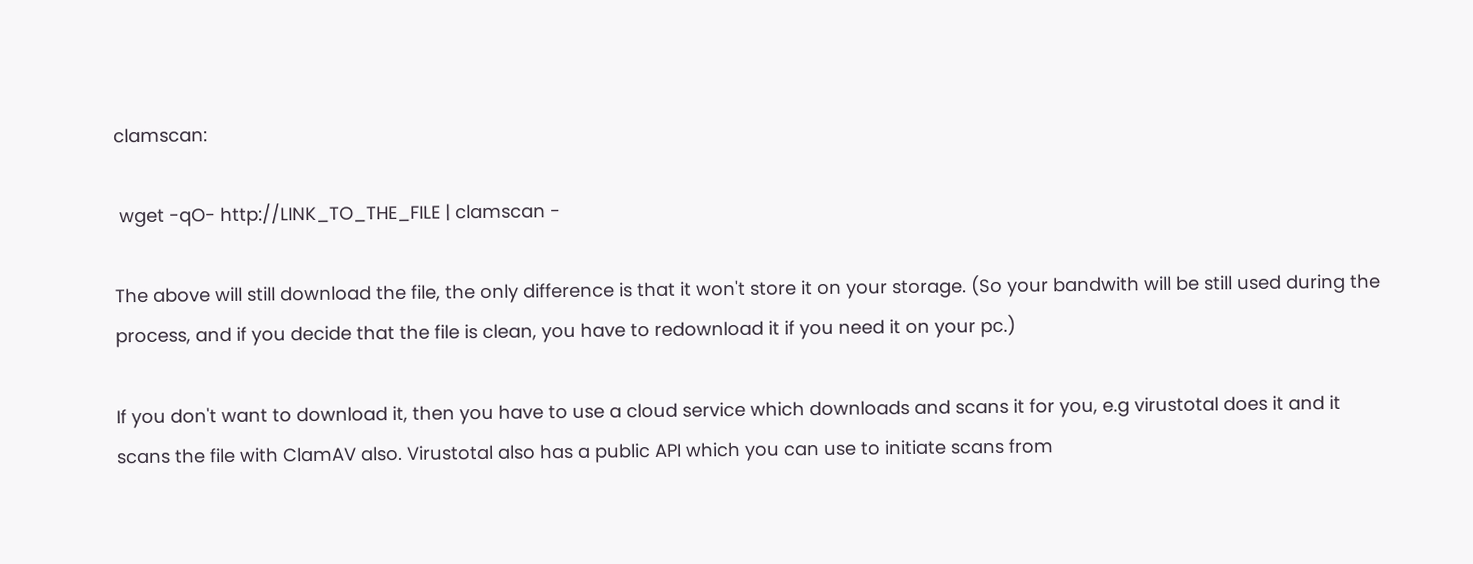clamscan:

 wget -qO- http://LINK_TO_THE_FILE | clamscan -

The above will still download the file, the only difference is that it won't store it on your storage. (So your bandwith will be still used during the process, and if you decide that the file is clean, you have to redownload it if you need it on your pc.)

If you don't want to download it, then you have to use a cloud service which downloads and scans it for you, e.g virustotal does it and it scans the file with ClamAV also. Virustotal also has a public API which you can use to initiate scans from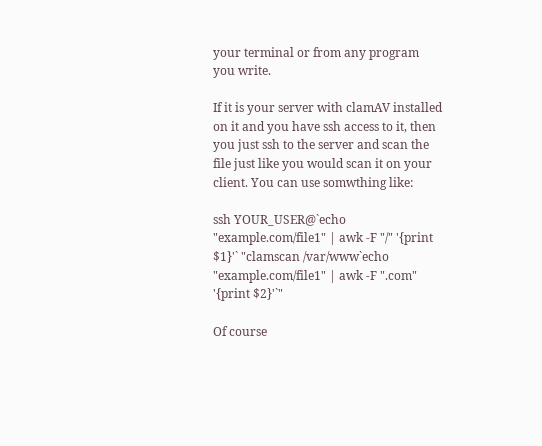your terminal or from any program you write.

If it is your server with clamAV installed on it and you have ssh access to it, then you just ssh to the server and scan the file just like you would scan it on your client. You can use somwthing like:

ssh YOUR_USER@`echo "example.com/file1" | awk -F "/" '{print $1}'` "clamscan /var/www`echo "example.com/file1" | awk -F ".com" '{print $2}'`"

Of course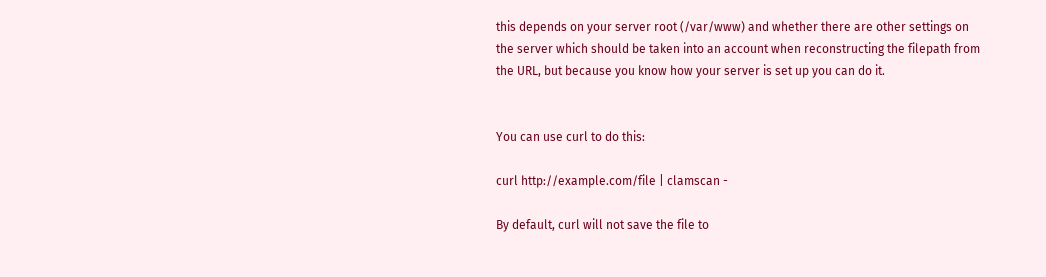this depends on your server root (/var/www) and whether there are other settings on the server which should be taken into an account when reconstructing the filepath from the URL, but because you know how your server is set up you can do it.


You can use curl to do this:

curl http://example.com/file | clamscan -

By default, curl will not save the file to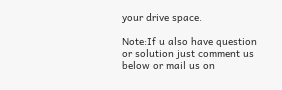your drive space.

Note:If u also have question or solution just comment us below or mail us on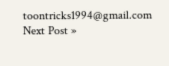toontricks1994@gmail.com
Next Post »